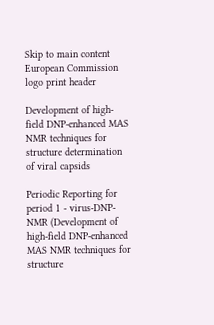Skip to main content
European Commission logo print header

Development of high-field DNP-enhanced MAS NMR techniques for structure determination of viral capsids

Periodic Reporting for period 1 - virus-DNP-NMR (Development of high-field DNP-enhanced MAS NMR techniques for structure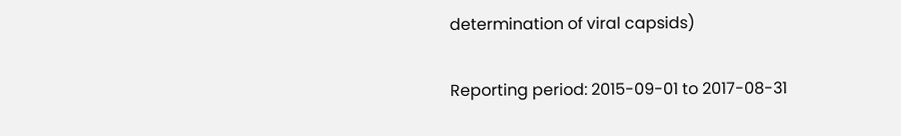determination of viral capsids)

Reporting period: 2015-09-01 to 2017-08-31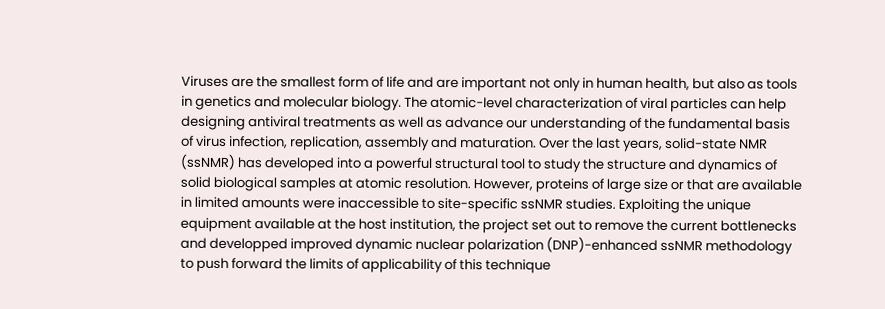Viruses are the smallest form of life and are important not only in human health, but also as tools in genetics and molecular biology. The atomic-level characterization of viral particles can help designing antiviral treatments as well as advance our understanding of the fundamental basis of virus infection, replication, assembly and maturation. Over the last years, solid-state NMR (ssNMR) has developed into a powerful structural tool to study the structure and dynamics of solid biological samples at atomic resolution. However, proteins of large size or that are available in limited amounts were inaccessible to site-specific ssNMR studies. Exploiting the unique equipment available at the host institution, the project set out to remove the current bottlenecks and developped improved dynamic nuclear polarization (DNP)-enhanced ssNMR methodology to push forward the limits of applicability of this technique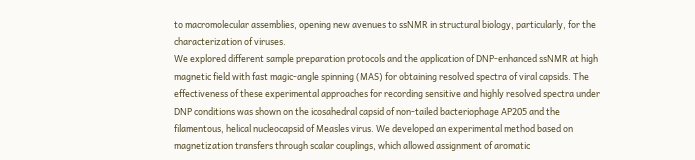to macromolecular assemblies, opening new avenues to ssNMR in structural biology, particularly, for the characterization of viruses.
We explored different sample preparation protocols and the application of DNP-enhanced ssNMR at high magnetic field with fast magic-angle spinning (MAS) for obtaining resolved spectra of viral capsids. The effectiveness of these experimental approaches for recording sensitive and highly resolved spectra under DNP conditions was shown on the icosahedral capsid of non-tailed bacteriophage AP205 and the filamentous, helical nucleocapsid of Measles virus. We developed an experimental method based on magnetization transfers through scalar couplings, which allowed assignment of aromatic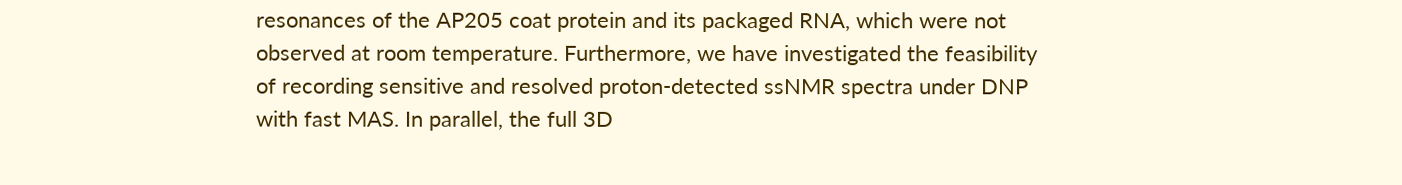resonances of the AP205 coat protein and its packaged RNA, which were not observed at room temperature. Furthermore, we have investigated the feasibility of recording sensitive and resolved proton-detected ssNMR spectra under DNP with fast MAS. In parallel, the full 3D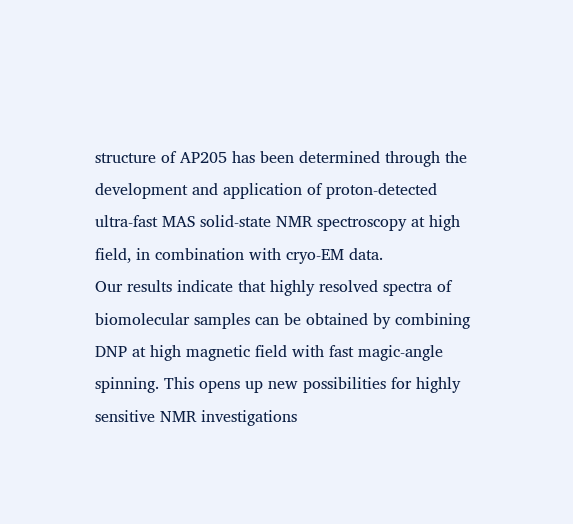structure of AP205 has been determined through the development and application of proton-detected ultra-fast MAS solid-state NMR spectroscopy at high field, in combination with cryo-EM data.
Our results indicate that highly resolved spectra of biomolecular samples can be obtained by combining DNP at high magnetic field with fast magic-angle spinning. This opens up new possibilities for highly sensitive NMR investigations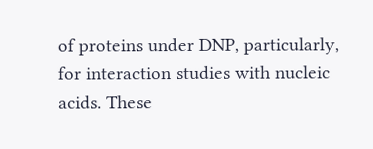of proteins under DNP, particularly, for interaction studies with nucleic acids. These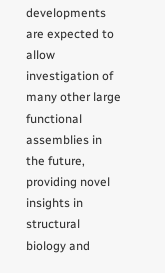developments are expected to allow investigation of many other large functional assemblies in the future, providing novel insights in structural biology and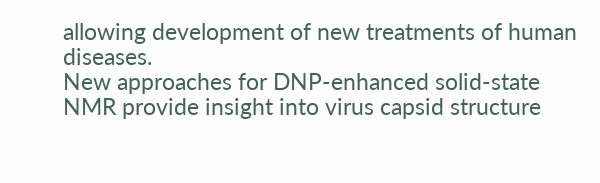allowing development of new treatments of human diseases.
New approaches for DNP-enhanced solid-state NMR provide insight into virus capsid structure